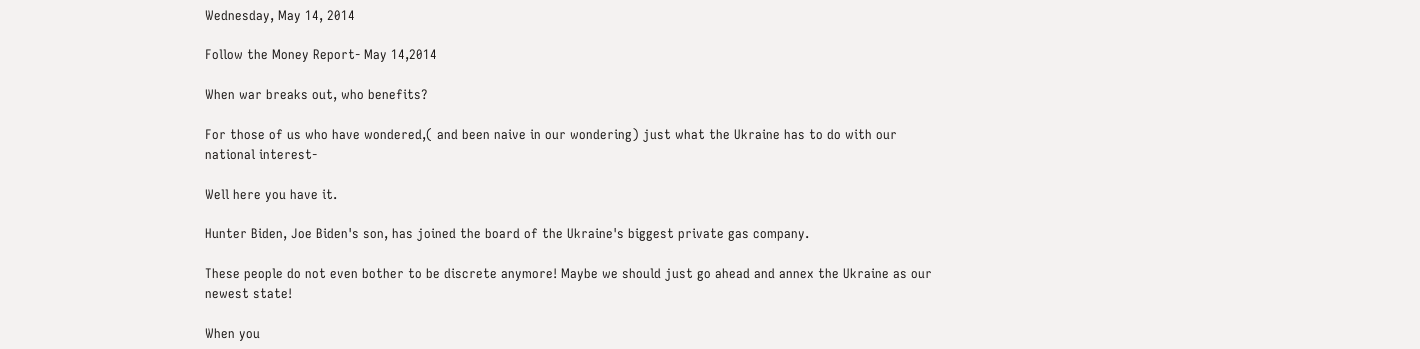Wednesday, May 14, 2014

Follow the Money Report- May 14,2014

When war breaks out, who benefits?

For those of us who have wondered,( and been naive in our wondering) just what the Ukraine has to do with our national interest-

Well here you have it.

Hunter Biden, Joe Biden's son, has joined the board of the Ukraine's biggest private gas company.

These people do not even bother to be discrete anymore! Maybe we should just go ahead and annex the Ukraine as our newest state!

When you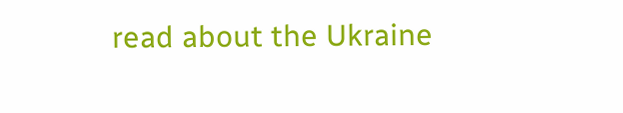read about the Ukraine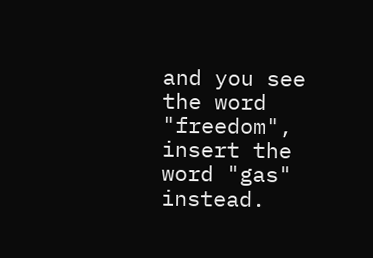and you see the word "freedom", insert the word "gas" instead.